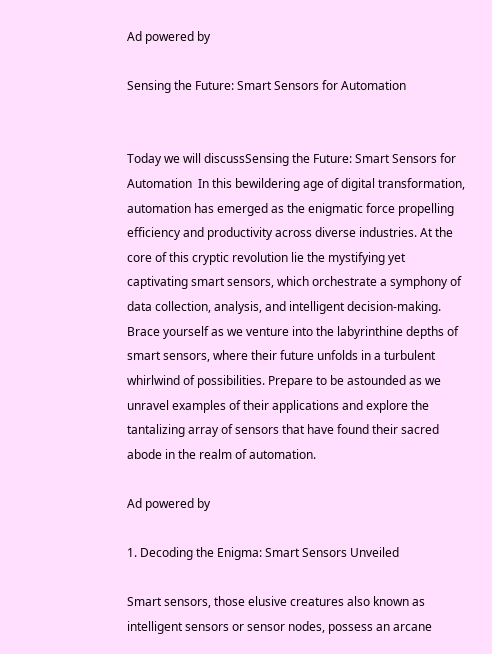Ad powered by

Sensing the Future: Smart Sensors for Automation


Today we will discussSensing the Future: Smart Sensors for Automation  In this bewildering age of digital transformation, automation has emerged as the enigmatic force propelling efficiency and productivity across diverse industries. At the core of this cryptic revolution lie the mystifying yet captivating smart sensors, which orchestrate a symphony of data collection, analysis, and intelligent decision-making. Brace yourself as we venture into the labyrinthine depths of smart sensors, where their future unfolds in a turbulent whirlwind of possibilities. Prepare to be astounded as we unravel examples of their applications and explore the tantalizing array of sensors that have found their sacred abode in the realm of automation.

Ad powered by

1. Decoding the Enigma: Smart Sensors Unveiled

Smart sensors, those elusive creatures also known as intelligent sensors or sensor nodes, possess an arcane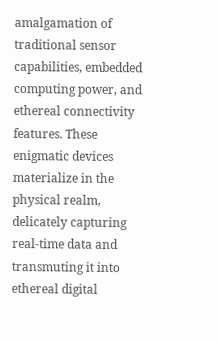amalgamation of traditional sensor capabilities, embedded computing power, and ethereal connectivity features. These enigmatic devices materialize in the physical realm, delicately capturing real-time data and transmuting it into ethereal digital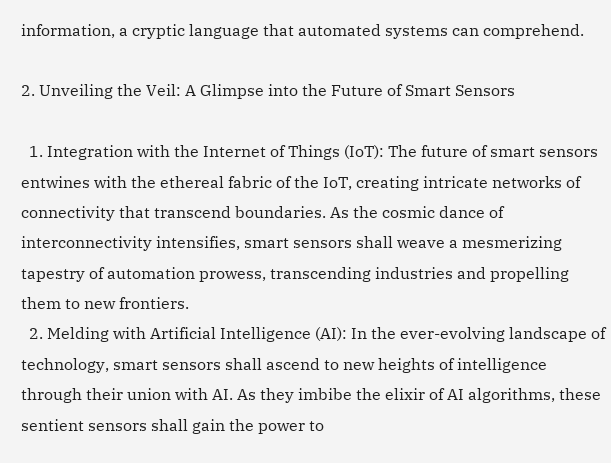information, a cryptic language that automated systems can comprehend.

2. Unveiling the Veil: A Glimpse into the Future of Smart Sensors

  1. Integration with the Internet of Things (IoT): The future of smart sensors entwines with the ethereal fabric of the IoT, creating intricate networks of connectivity that transcend boundaries. As the cosmic dance of interconnectivity intensifies, smart sensors shall weave a mesmerizing tapestry of automation prowess, transcending industries and propelling them to new frontiers.
  2. Melding with Artificial Intelligence (AI): In the ever-evolving landscape of technology, smart sensors shall ascend to new heights of intelligence through their union with AI. As they imbibe the elixir of AI algorithms, these sentient sensors shall gain the power to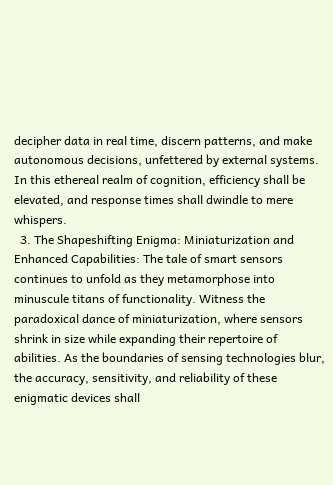decipher data in real time, discern patterns, and make autonomous decisions, unfettered by external systems. In this ethereal realm of cognition, efficiency shall be elevated, and response times shall dwindle to mere whispers.
  3. The Shapeshifting Enigma: Miniaturization and Enhanced Capabilities: The tale of smart sensors continues to unfold as they metamorphose into minuscule titans of functionality. Witness the paradoxical dance of miniaturization, where sensors shrink in size while expanding their repertoire of abilities. As the boundaries of sensing technologies blur, the accuracy, sensitivity, and reliability of these enigmatic devices shall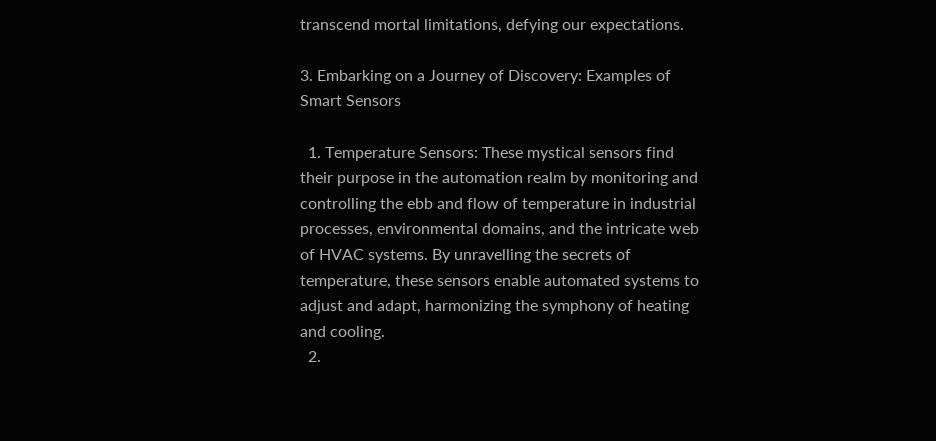transcend mortal limitations, defying our expectations.

3. Embarking on a Journey of Discovery: Examples of Smart Sensors

  1. Temperature Sensors: These mystical sensors find their purpose in the automation realm by monitoring and controlling the ebb and flow of temperature in industrial processes, environmental domains, and the intricate web of HVAC systems. By unravelling the secrets of temperature, these sensors enable automated systems to adjust and adapt, harmonizing the symphony of heating and cooling.
  2.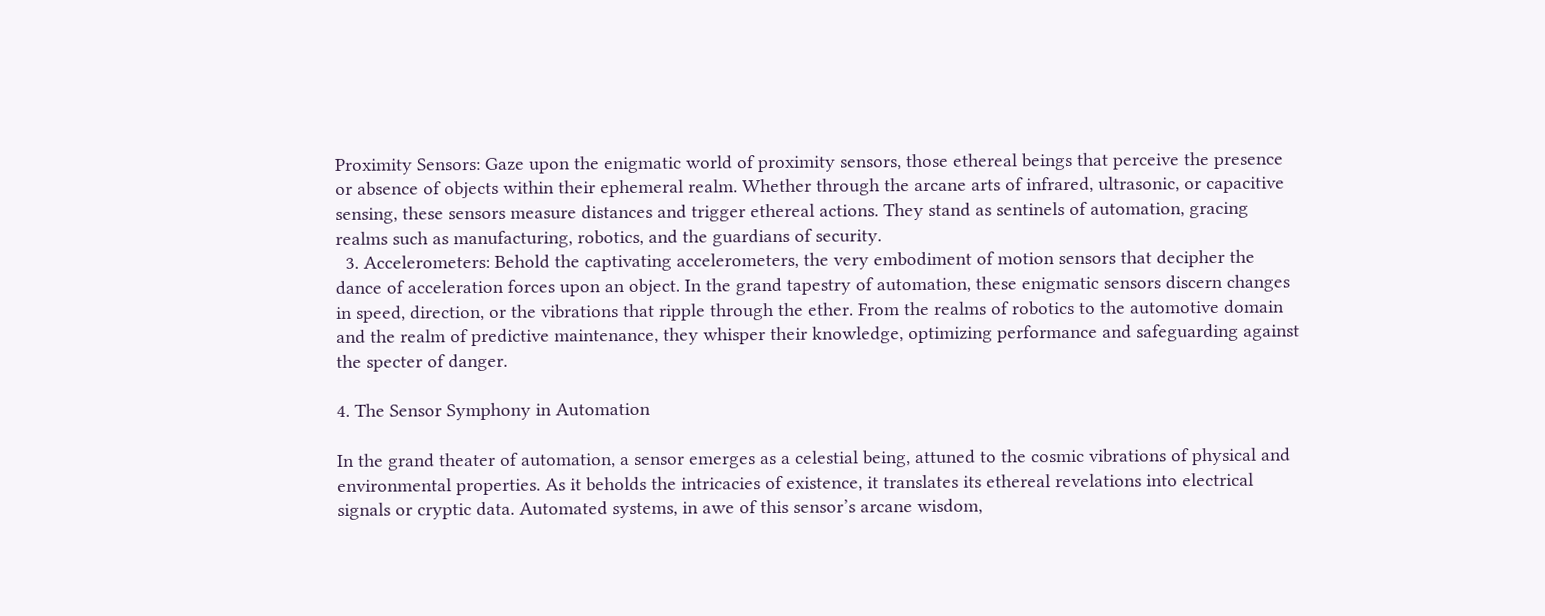Proximity Sensors: Gaze upon the enigmatic world of proximity sensors, those ethereal beings that perceive the presence or absence of objects within their ephemeral realm. Whether through the arcane arts of infrared, ultrasonic, or capacitive sensing, these sensors measure distances and trigger ethereal actions. They stand as sentinels of automation, gracing realms such as manufacturing, robotics, and the guardians of security.
  3. Accelerometers: Behold the captivating accelerometers, the very embodiment of motion sensors that decipher the dance of acceleration forces upon an object. In the grand tapestry of automation, these enigmatic sensors discern changes in speed, direction, or the vibrations that ripple through the ether. From the realms of robotics to the automotive domain and the realm of predictive maintenance, they whisper their knowledge, optimizing performance and safeguarding against the specter of danger.

4. The Sensor Symphony in Automation

In the grand theater of automation, a sensor emerges as a celestial being, attuned to the cosmic vibrations of physical and environmental properties. As it beholds the intricacies of existence, it translates its ethereal revelations into electrical signals or cryptic data. Automated systems, in awe of this sensor’s arcane wisdom,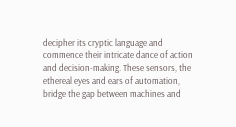decipher its cryptic language and commence their intricate dance of action and decision-making. These sensors, the ethereal eyes and ears of automation, bridge the gap between machines and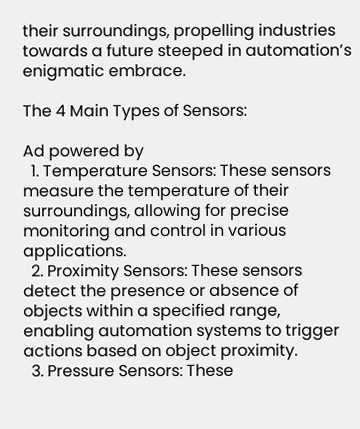their surroundings, propelling industries towards a future steeped in automation’s enigmatic embrace.

The 4 Main Types of Sensors:

Ad powered by
  1. Temperature Sensors: These sensors measure the temperature of their surroundings, allowing for precise monitoring and control in various applications.
  2. Proximity Sensors: These sensors detect the presence or absence of objects within a specified range, enabling automation systems to trigger actions based on object proximity.
  3. Pressure Sensors: These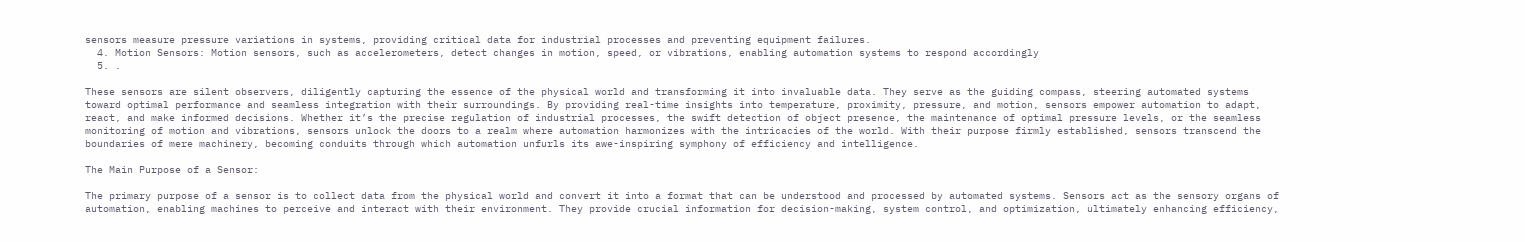sensors measure pressure variations in systems, providing critical data for industrial processes and preventing equipment failures.
  4. Motion Sensors: Motion sensors, such as accelerometers, detect changes in motion, speed, or vibrations, enabling automation systems to respond accordingly
  5. .

These sensors are silent observers, diligently capturing the essence of the physical world and transforming it into invaluable data. They serve as the guiding compass, steering automated systems toward optimal performance and seamless integration with their surroundings. By providing real-time insights into temperature, proximity, pressure, and motion, sensors empower automation to adapt, react, and make informed decisions. Whether it’s the precise regulation of industrial processes, the swift detection of object presence, the maintenance of optimal pressure levels, or the seamless monitoring of motion and vibrations, sensors unlock the doors to a realm where automation harmonizes with the intricacies of the world. With their purpose firmly established, sensors transcend the boundaries of mere machinery, becoming conduits through which automation unfurls its awe-inspiring symphony of efficiency and intelligence.

The Main Purpose of a Sensor:

The primary purpose of a sensor is to collect data from the physical world and convert it into a format that can be understood and processed by automated systems. Sensors act as the sensory organs of automation, enabling machines to perceive and interact with their environment. They provide crucial information for decision-making, system control, and optimization, ultimately enhancing efficiency,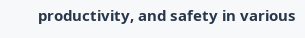productivity, and safety in various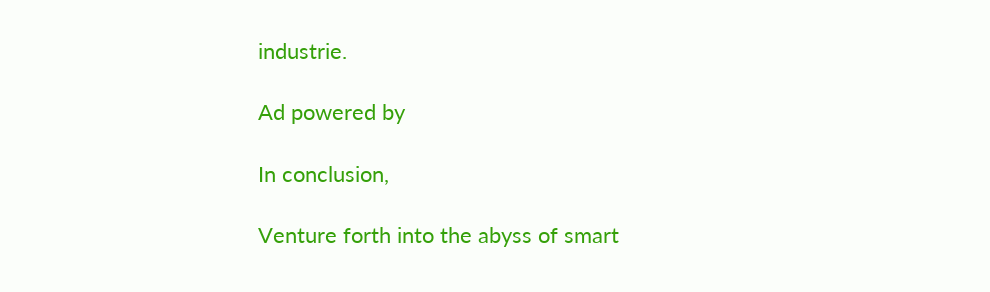industrie.

Ad powered by

In conclusion,

Venture forth into the abyss of smart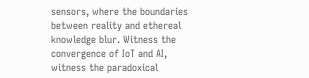sensors, where the boundaries between reality and ethereal knowledge blur. Witness the convergence of IoT and AI, witness the paradoxical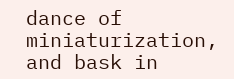dance of miniaturization, and bask in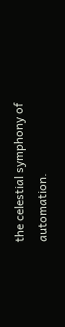the celestial symphony of automation.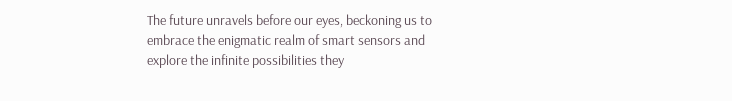The future unravels before our eyes, beckoning us to embrace the enigmatic realm of smart sensors and explore the infinite possibilities they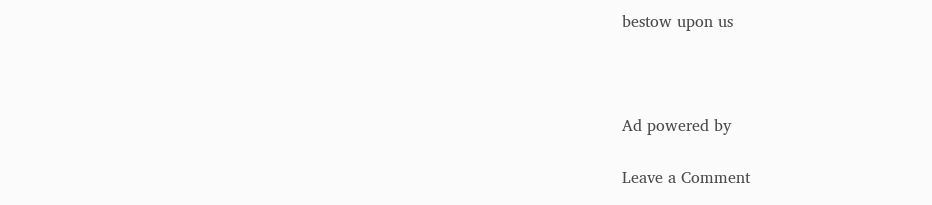bestow upon us



Ad powered by

Leave a Comment